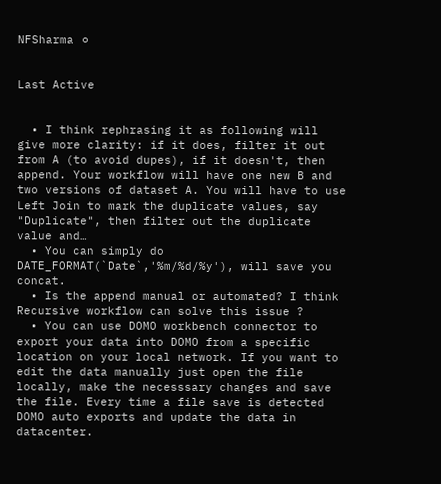NFSharma ⚪


Last Active


  • I think rephrasing it as following will give more clarity: if it does, filter it out from A (to avoid dupes), if it doesn't, then append. Your workflow will have one new B and two versions of dataset A. You will have to use Left Join to mark the duplicate values, say "Duplicate", then filter out the duplicate value and…
  • You can simply do DATE_FORMAT(`Date`,'%m/%d/%y'), will save you concat.
  • Is the append manual or automated? I think Recursive workflow can solve this issue ?
  • You can use DOMO workbench connector to export your data into DOMO from a specific location on your local network. If you want to edit the data manually just open the file locally, make the necesssary changes and save the file. Every time a file save is detected DOMO auto exports and update the data in datacenter.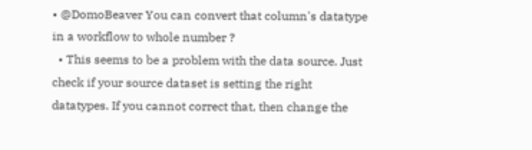• @DomoBeaver You can convert that column's datatype in a workflow to whole number ?
  • This seems to be a problem with the data source. Just check if your source dataset is setting the right datatypes. If you cannot correct that, then change the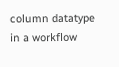column datatype in a workflow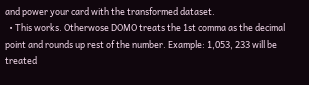and power your card with the transformed dataset.
  • This works. Otherwose DOMO treats the 1st comma as the decimal point and rounds up rest of the number. Example: 1,053, 233 will be treated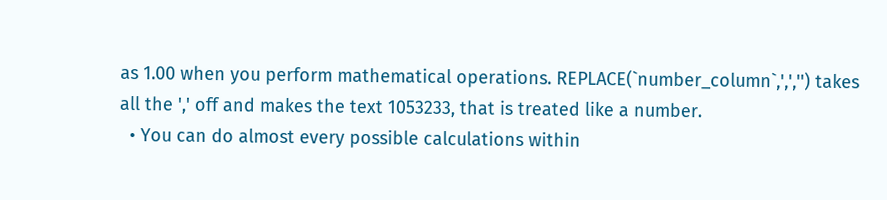as 1.00 when you perform mathematical operations. REPLACE(`number_column`,',','') takes all the ',' off and makes the text 1053233, that is treated like a number.
  • You can do almost every possible calculations within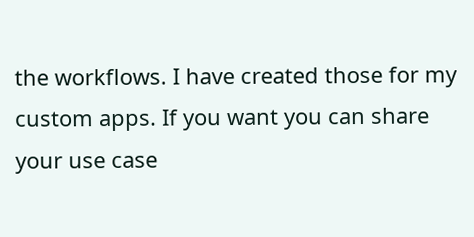the workflows. I have created those for my custom apps. If you want you can share your use case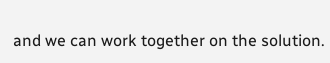and we can work together on the solution.